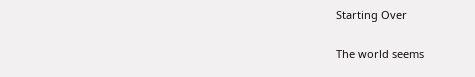Starting Over

The world seems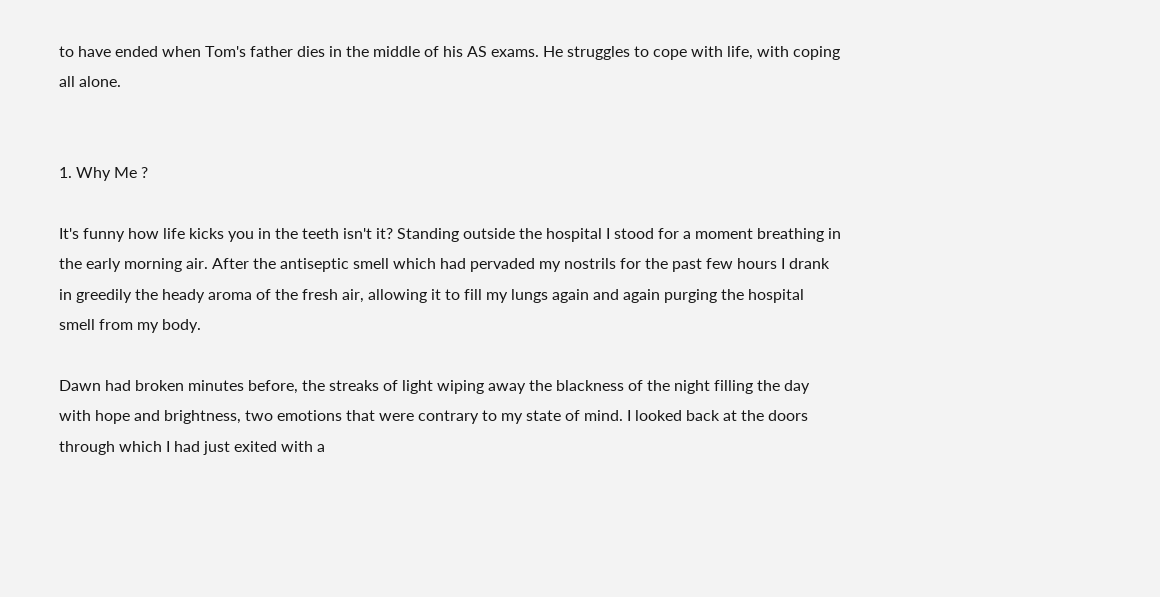to have ended when Tom's father dies in the middle of his AS exams. He struggles to cope with life, with coping all alone.


1. Why Me ?

It's funny how life kicks you in the teeth isn't it? Standing outside the hospital I stood for a moment breathing in the early morning air. After the antiseptic smell which had pervaded my nostrils for the past few hours I drank in greedily the heady aroma of the fresh air, allowing it to fill my lungs again and again purging the hospital smell from my body.

Dawn had broken minutes before, the streaks of light wiping away the blackness of the night filling the day with hope and brightness, two emotions that were contrary to my state of mind. I looked back at the doors through which I had just exited with a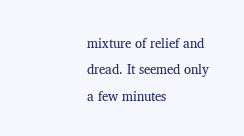mixture of relief and dread. It seemed only a few minutes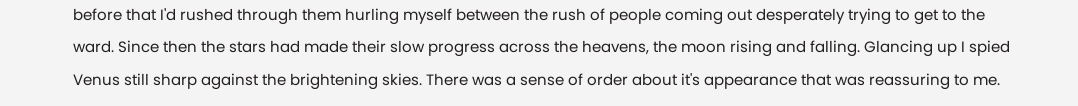before that I'd rushed through them hurling myself between the rush of people coming out desperately trying to get to the ward. Since then the stars had made their slow progress across the heavens, the moon rising and falling. Glancing up I spied Venus still sharp against the brightening skies. There was a sense of order about it's appearance that was reassuring to me.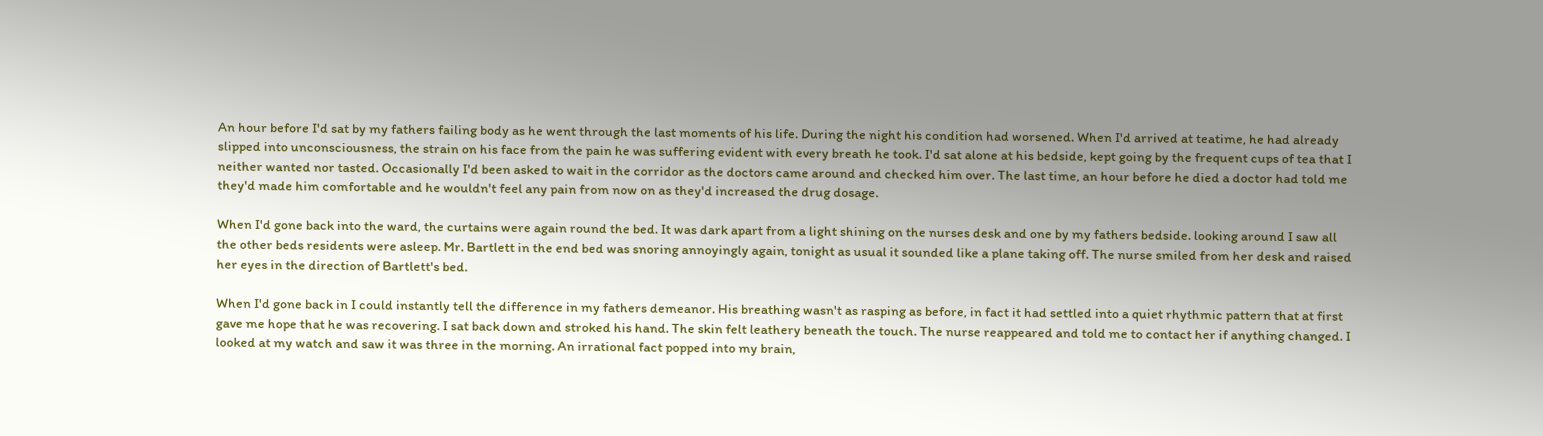An hour before I'd sat by my fathers failing body as he went through the last moments of his life. During the night his condition had worsened. When I'd arrived at teatime, he had already slipped into unconsciousness, the strain on his face from the pain he was suffering evident with every breath he took. I'd sat alone at his bedside, kept going by the frequent cups of tea that I neither wanted nor tasted. Occasionally I'd been asked to wait in the corridor as the doctors came around and checked him over. The last time, an hour before he died a doctor had told me they'd made him comfortable and he wouldn't feel any pain from now on as they'd increased the drug dosage.

When I'd gone back into the ward, the curtains were again round the bed. It was dark apart from a light shining on the nurses desk and one by my fathers bedside. looking around I saw all the other beds residents were asleep. Mr. Bartlett in the end bed was snoring annoyingly again, tonight as usual it sounded like a plane taking off. The nurse smiled from her desk and raised her eyes in the direction of Bartlett's bed.

When I'd gone back in I could instantly tell the difference in my fathers demeanor. His breathing wasn't as rasping as before, in fact it had settled into a quiet rhythmic pattern that at first gave me hope that he was recovering. I sat back down and stroked his hand. The skin felt leathery beneath the touch. The nurse reappeared and told me to contact her if anything changed. I looked at my watch and saw it was three in the morning. An irrational fact popped into my brain,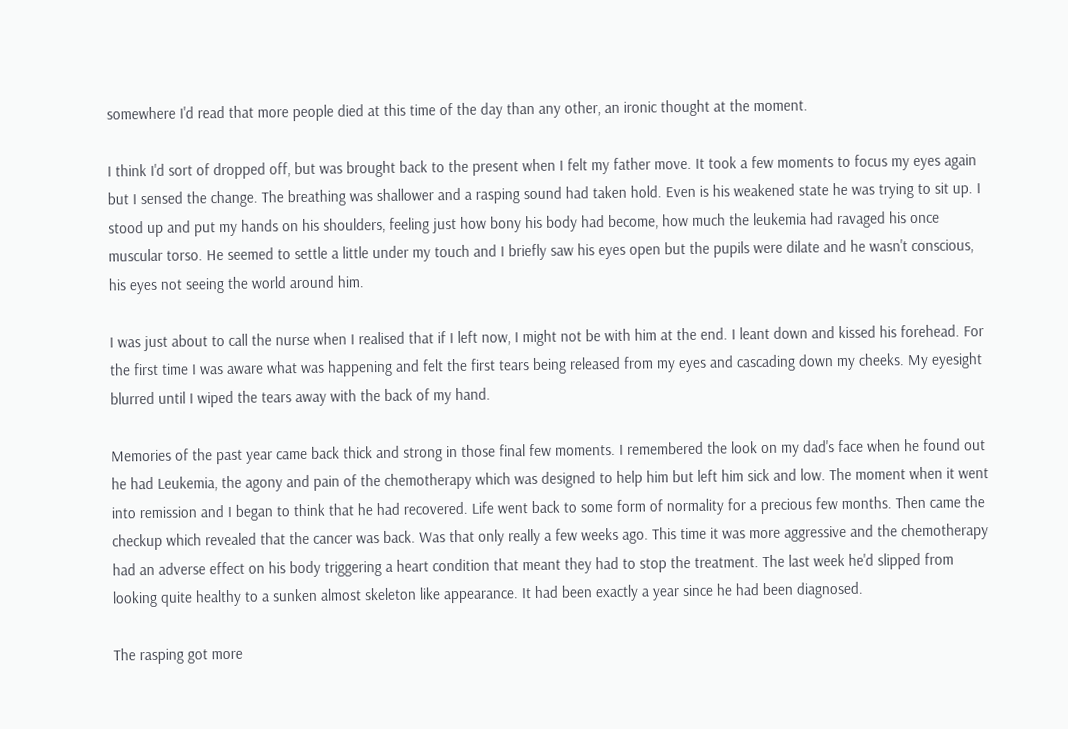somewhere I'd read that more people died at this time of the day than any other, an ironic thought at the moment.

I think I'd sort of dropped off, but was brought back to the present when I felt my father move. It took a few moments to focus my eyes again but I sensed the change. The breathing was shallower and a rasping sound had taken hold. Even is his weakened state he was trying to sit up. I stood up and put my hands on his shoulders, feeling just how bony his body had become, how much the leukemia had ravaged his once muscular torso. He seemed to settle a little under my touch and I briefly saw his eyes open but the pupils were dilate and he wasn't conscious, his eyes not seeing the world around him.

I was just about to call the nurse when I realised that if I left now, I might not be with him at the end. I leant down and kissed his forehead. For the first time I was aware what was happening and felt the first tears being released from my eyes and cascading down my cheeks. My eyesight blurred until I wiped the tears away with the back of my hand.

Memories of the past year came back thick and strong in those final few moments. I remembered the look on my dad's face when he found out he had Leukemia, the agony and pain of the chemotherapy which was designed to help him but left him sick and low. The moment when it went into remission and I began to think that he had recovered. Life went back to some form of normality for a precious few months. Then came the checkup which revealed that the cancer was back. Was that only really a few weeks ago. This time it was more aggressive and the chemotherapy had an adverse effect on his body triggering a heart condition that meant they had to stop the treatment. The last week he'd slipped from looking quite healthy to a sunken almost skeleton like appearance. It had been exactly a year since he had been diagnosed.

The rasping got more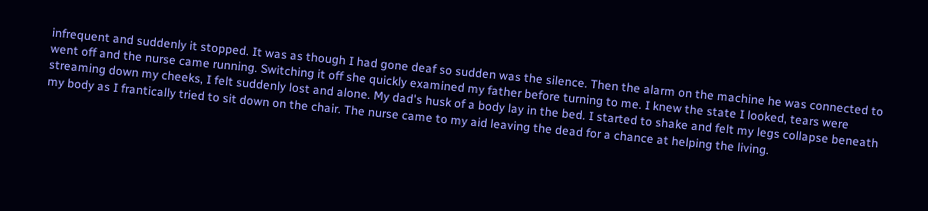infrequent and suddenly it stopped. It was as though I had gone deaf so sudden was the silence. Then the alarm on the machine he was connected to went off and the nurse came running. Switching it off she quickly examined my father before turning to me. I knew the state I looked, tears were streaming down my cheeks, I felt suddenly lost and alone. My dad's husk of a body lay in the bed. I started to shake and felt my legs collapse beneath my body as I frantically tried to sit down on the chair. The nurse came to my aid leaving the dead for a chance at helping the living.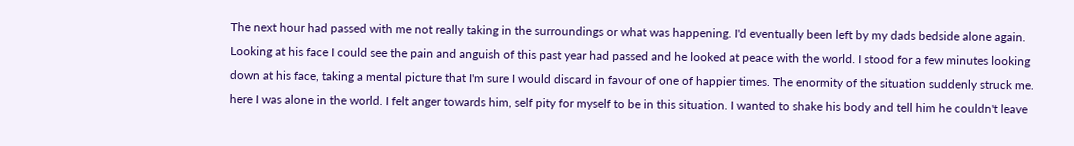The next hour had passed with me not really taking in the surroundings or what was happening. I'd eventually been left by my dads bedside alone again. Looking at his face I could see the pain and anguish of this past year had passed and he looked at peace with the world. I stood for a few minutes looking down at his face, taking a mental picture that I'm sure I would discard in favour of one of happier times. The enormity of the situation suddenly struck me. here I was alone in the world. I felt anger towards him, self pity for myself to be in this situation. I wanted to shake his body and tell him he couldn't leave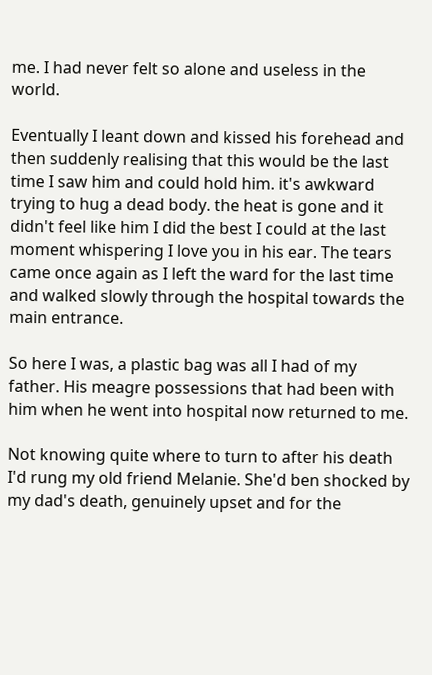me. I had never felt so alone and useless in the world.

Eventually I leant down and kissed his forehead and then suddenly realising that this would be the last time I saw him and could hold him. it's awkward trying to hug a dead body. the heat is gone and it didn't feel like him I did the best I could at the last moment whispering I love you in his ear. The tears came once again as I left the ward for the last time and walked slowly through the hospital towards the main entrance.

So here I was, a plastic bag was all I had of my father. His meagre possessions that had been with him when he went into hospital now returned to me.

Not knowing quite where to turn to after his death I'd rung my old friend Melanie. She'd ben shocked by my dad's death, genuinely upset and for the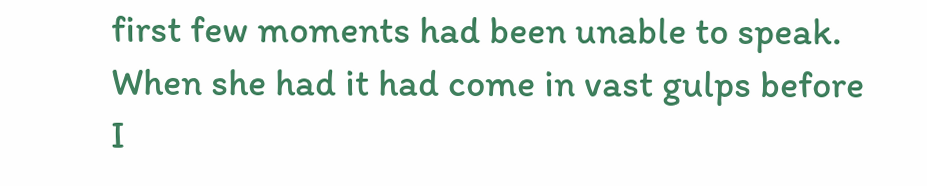first few moments had been unable to speak. When she had it had come in vast gulps before I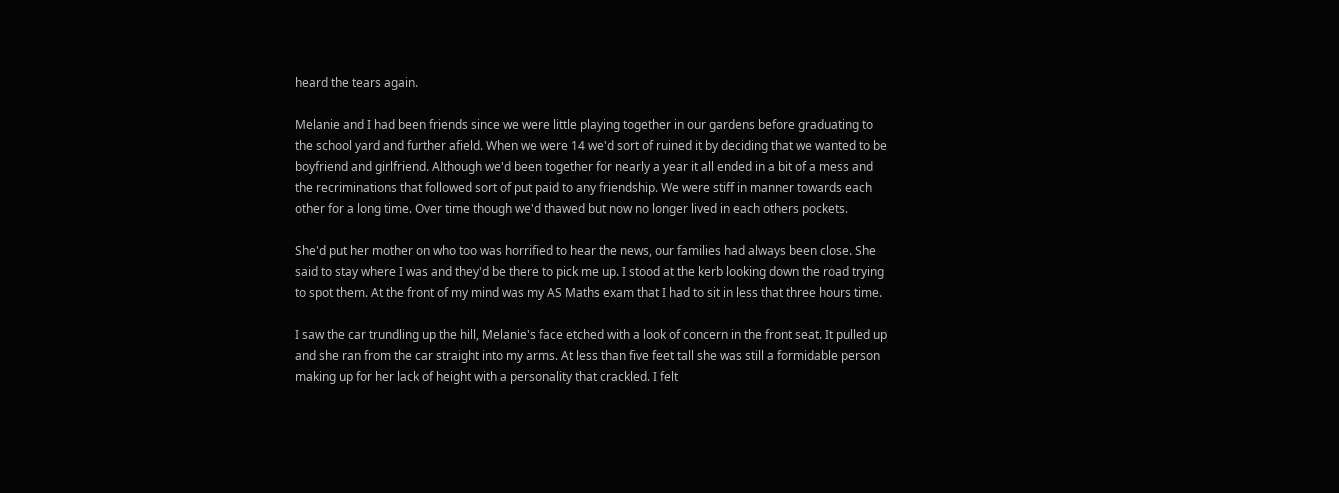heard the tears again.

Melanie and I had been friends since we were little playing together in our gardens before graduating to the school yard and further afield. When we were 14 we'd sort of ruined it by deciding that we wanted to be boyfriend and girlfriend. Although we'd been together for nearly a year it all ended in a bit of a mess and the recriminations that followed sort of put paid to any friendship. We were stiff in manner towards each other for a long time. Over time though we'd thawed but now no longer lived in each others pockets.

She'd put her mother on who too was horrified to hear the news, our families had always been close. She said to stay where I was and they'd be there to pick me up. I stood at the kerb looking down the road trying to spot them. At the front of my mind was my AS Maths exam that I had to sit in less that three hours time.

I saw the car trundling up the hill, Melanie's face etched with a look of concern in the front seat. It pulled up and she ran from the car straight into my arms. At less than five feet tall she was still a formidable person making up for her lack of height with a personality that crackled. I felt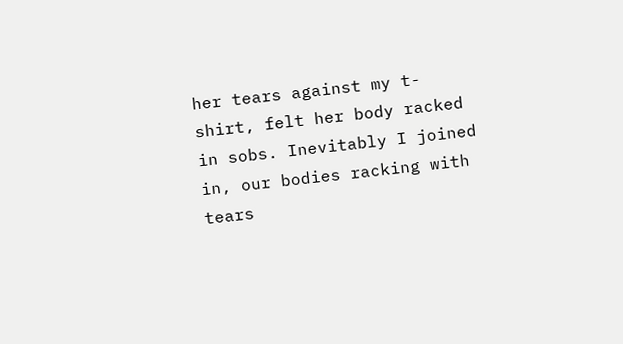her tears against my t-shirt, felt her body racked in sobs. Inevitably I joined in, our bodies racking with tears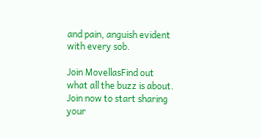and pain, anguish evident with every sob.

Join MovellasFind out what all the buzz is about. Join now to start sharing your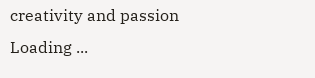creativity and passion
Loading ...